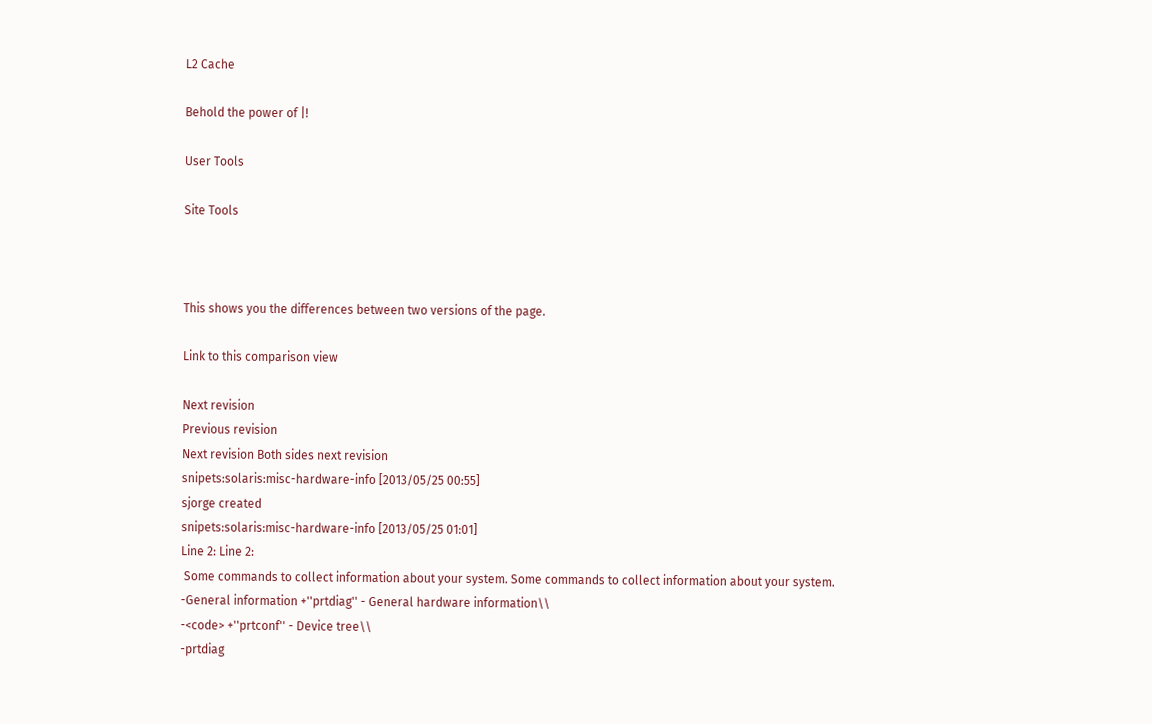L2 Cache

Behold the power of |!

User Tools

Site Tools



This shows you the differences between two versions of the page.

Link to this comparison view

Next revision
Previous revision
Next revision Both sides next revision
snipets:solaris:misc-hardware-info [2013/05/25 00:55]
sjorge created
snipets:solaris:misc-hardware-info [2013/05/25 01:01]
Line 2: Line 2:
 Some commands to collect information about your system. Some commands to collect information about your system.
-General information +''prtdiag'' - General hardware information\\
-<code> +''prtconf'' - Device tree\\
-prtdiag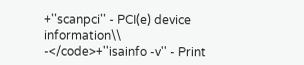+''scanpci'' - PCI(e) device information\\
-</code>+''isainfo -v'' - Print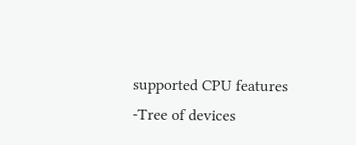supported CPU features
-Tree of devices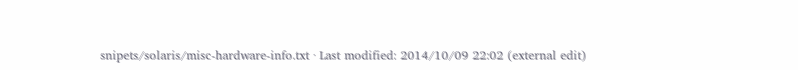snipets/solaris/misc-hardware-info.txt · Last modified: 2014/10/09 22:02 (external edit)